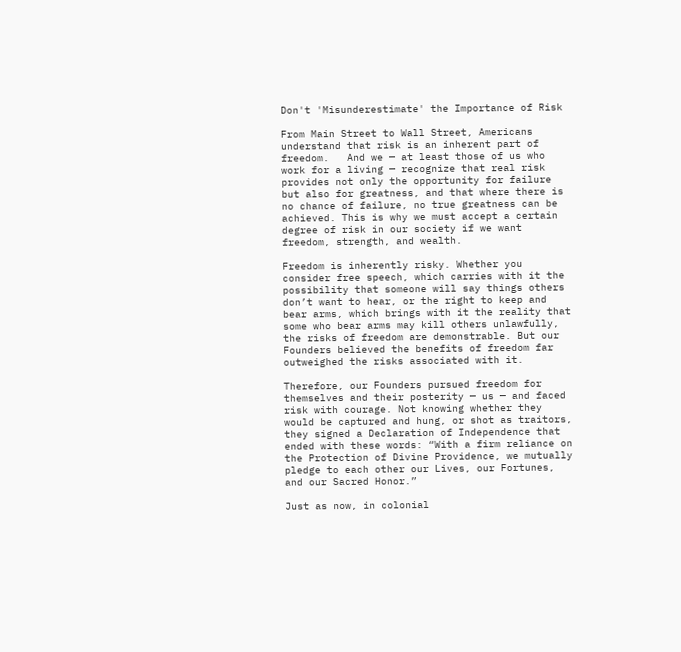Don't 'Misunderestimate' the Importance of Risk

From Main Street to Wall Street, Americans understand that risk is an inherent part of freedom.   And we — at least those of us who work for a living — recognize that real risk provides not only the opportunity for failure but also for greatness, and that where there is no chance of failure, no true greatness can be achieved. This is why we must accept a certain degree of risk in our society if we want freedom, strength, and wealth.

Freedom is inherently risky. Whether you consider free speech, which carries with it the possibility that someone will say things others don’t want to hear, or the right to keep and bear arms, which brings with it the reality that some who bear arms may kill others unlawfully, the risks of freedom are demonstrable. But our Founders believed the benefits of freedom far outweighed the risks associated with it.

Therefore, our Founders pursued freedom for themselves and their posterity — us — and faced risk with courage. Not knowing whether they would be captured and hung, or shot as traitors, they signed a Declaration of Independence that ended with these words: “With a firm reliance on the Protection of Divine Providence, we mutually pledge to each other our Lives, our Fortunes, and our Sacred Honor.”

Just as now, in colonial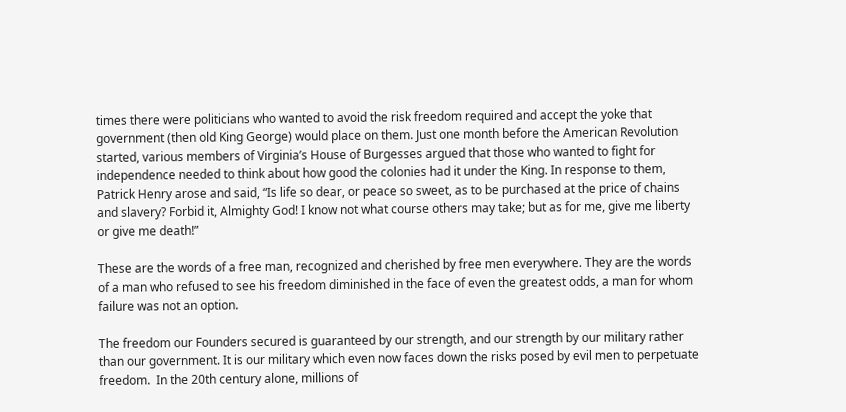times there were politicians who wanted to avoid the risk freedom required and accept the yoke that government (then old King George) would place on them. Just one month before the American Revolution started, various members of Virginia’s House of Burgesses argued that those who wanted to fight for independence needed to think about how good the colonies had it under the King. In response to them, Patrick Henry arose and said, “Is life so dear, or peace so sweet, as to be purchased at the price of chains and slavery? Forbid it, Almighty God! I know not what course others may take; but as for me, give me liberty or give me death!”

These are the words of a free man, recognized and cherished by free men everywhere. They are the words of a man who refused to see his freedom diminished in the face of even the greatest odds, a man for whom failure was not an option.

The freedom our Founders secured is guaranteed by our strength, and our strength by our military rather than our government. It is our military which even now faces down the risks posed by evil men to perpetuate freedom.  In the 20th century alone, millions of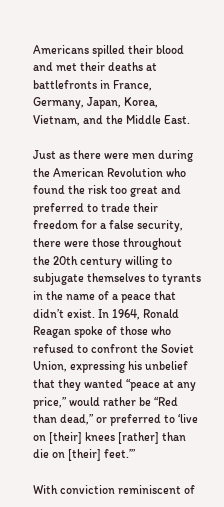Americans spilled their blood and met their deaths at battlefronts in France, Germany, Japan, Korea, Vietnam, and the Middle East.

Just as there were men during the American Revolution who found the risk too great and preferred to trade their freedom for a false security, there were those throughout the 20th century willing to subjugate themselves to tyrants in the name of a peace that didn’t exist. In 1964, Ronald Reagan spoke of those who refused to confront the Soviet Union, expressing his unbelief that they wanted “peace at any price,” would rather be “Red than dead,” or preferred to ‘live on [their] knees [rather] than die on [their] feet.’”

With conviction reminiscent of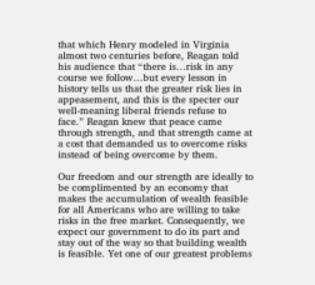that which Henry modeled in Virginia almost two centuries before, Reagan told his audience that “there is…risk in any course we follow…but every lesson in history tells us that the greater risk lies in appeasement, and this is the specter our well-meaning liberal friends refuse to face.” Reagan knew that peace came through strength, and that strength came at a cost that demanded us to overcome risks instead of being overcome by them.

Our freedom and our strength are ideally to be complimented by an economy that makes the accumulation of wealth feasible for all Americans who are willing to take risks in the free market. Consequently, we expect our government to do its part and stay out of the way so that building wealth is feasible. Yet one of our greatest problems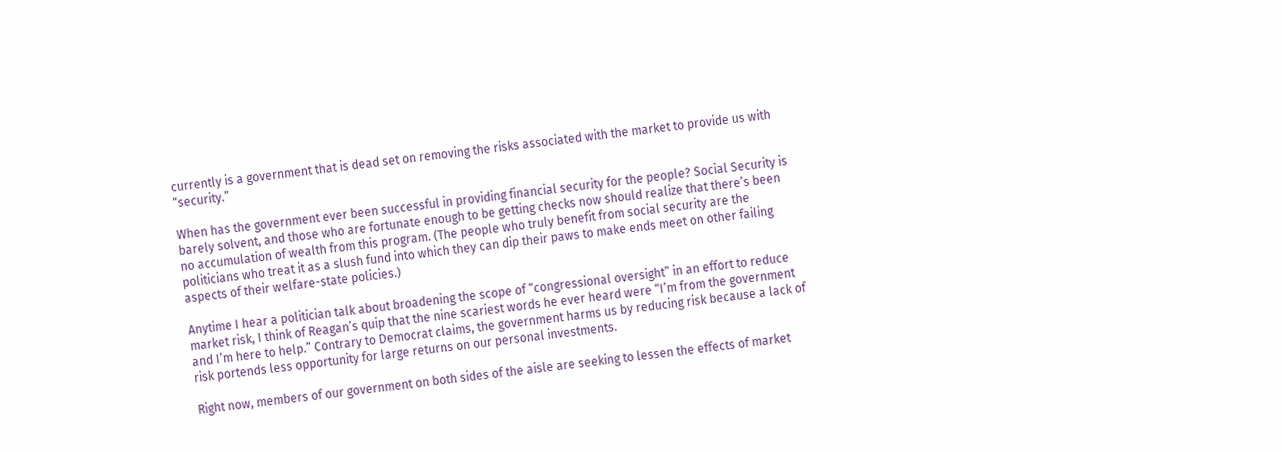currently is a government that is dead set on removing the risks associated with the market to provide us with “security.”

When has the government ever been successful in providing financial security for the people? Social Security is barely solvent, and those who are fortunate enough to be getting checks now should realize that there’s been no accumulation of wealth from this program. (The people who truly benefit from social security are the politicians who treat it as a slush fund into which they can dip their paws to make ends meet on other failing aspects of their welfare-state policies.)

Anytime I hear a politician talk about broadening the scope of “congressional oversight” in an effort to reduce market risk, I think of Reagan’s quip that the nine scariest words he ever heard were “I’m from the government and I’m here to help.” Contrary to Democrat claims, the government harms us by reducing risk because a lack of risk portends less opportunity for large returns on our personal investments.

Right now, members of our government on both sides of the aisle are seeking to lessen the effects of market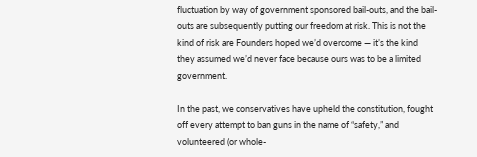fluctuation by way of government sponsored bail-outs, and the bail-outs are subsequently putting our freedom at risk. This is not the kind of risk are Founders hoped we’d overcome — it’s the kind they assumed we’d never face because ours was to be a limited government.

In the past, we conservatives have upheld the constitution, fought off every attempt to ban guns in the name of “safety,” and volunteered (or whole-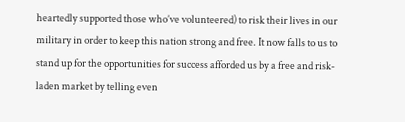heartedly supported those who’ve volunteered) to risk their lives in our military in order to keep this nation strong and free. It now falls to us to stand up for the opportunities for success afforded us by a free and risk-laden market by telling even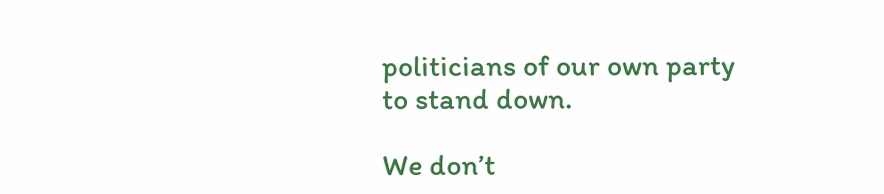politicians of our own party to stand down.

We don’t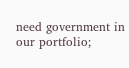need government in our portfolio;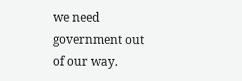we need government out of our way.